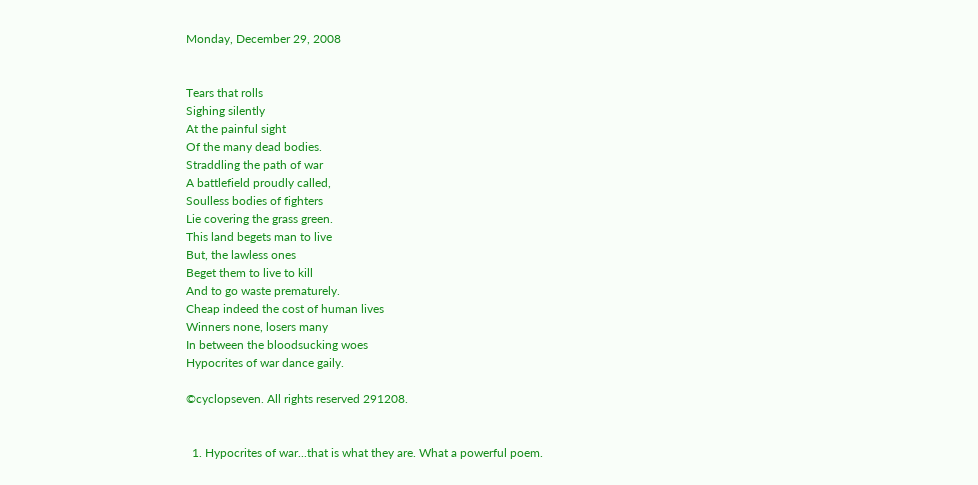Monday, December 29, 2008


Tears that rolls
Sighing silently
At the painful sight
Of the many dead bodies.
Straddling the path of war
A battlefield proudly called,
Soulless bodies of fighters
Lie covering the grass green.
This land begets man to live
But, the lawless ones
Beget them to live to kill
And to go waste prematurely.
Cheap indeed the cost of human lives
Winners none, losers many
In between the bloodsucking woes
Hypocrites of war dance gaily.

©cyclopseven. All rights reserved 291208.


  1. Hypocrites of war...that is what they are. What a powerful poem.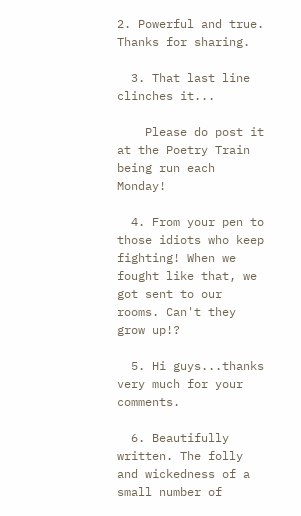2. Powerful and true. Thanks for sharing.

  3. That last line clinches it...

    Please do post it at the Poetry Train being run each Monday!

  4. From your pen to those idiots who keep fighting! When we fought like that, we got sent to our rooms. Can't they grow up!?

  5. Hi guys...thanks very much for your comments.

  6. Beautifully written. The folly and wickedness of a small number of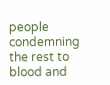people condemning the rest to blood and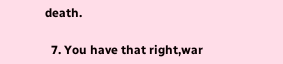death.

  7. You have that right,war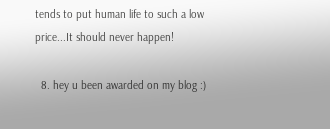tends to put human life to such a low price...It should never happen!

  8. hey u been awarded on my blog :)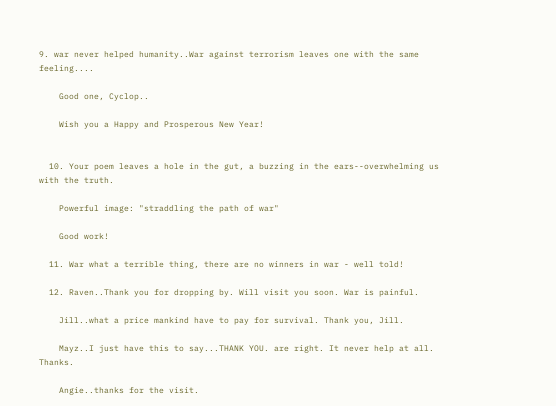9. war never helped humanity..War against terrorism leaves one with the same feeling....

    Good one, Cyclop..

    Wish you a Happy and Prosperous New Year!


  10. Your poem leaves a hole in the gut, a buzzing in the ears--overwhelming us with the truth.

    Powerful image: "straddling the path of war"

    Good work!

  11. War what a terrible thing, there are no winners in war - well told!

  12. Raven..Thank you for dropping by. Will visit you soon. War is painful.

    Jill..what a price mankind have to pay for survival. Thank you, Jill.

    Mayz..I just have this to say...THANK YOU. are right. It never help at all. Thanks.

    Angie..thanks for the visit.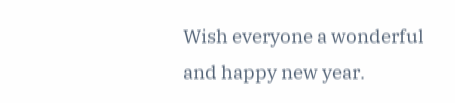Wish everyone a wonderful and happy new year.